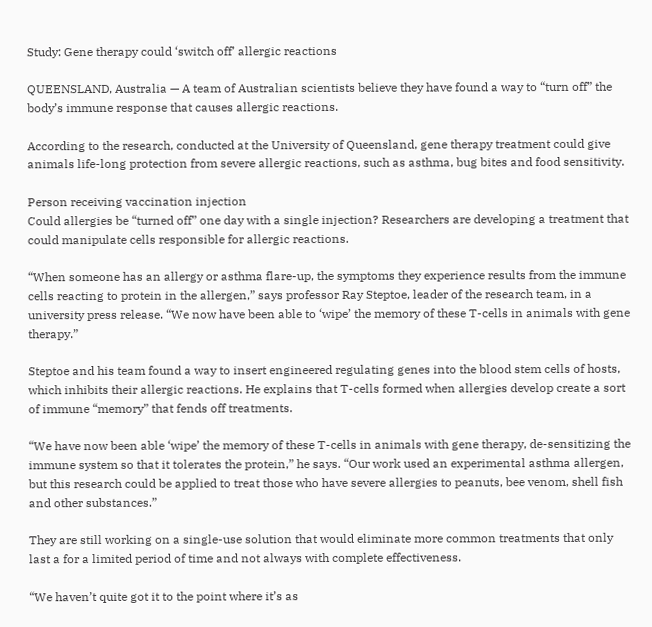Study: Gene therapy could ‘switch off’ allergic reactions

QUEENSLAND, Australia — A team of Australian scientists believe they have found a way to “turn off” the body’s immune response that causes allergic reactions.

According to the research, conducted at the University of Queensland, gene therapy treatment could give animals life-long protection from severe allergic reactions, such as asthma, bug bites and food sensitivity.

Person receiving vaccination injection
Could allergies be “turned off” one day with a single injection? Researchers are developing a treatment that could manipulate cells responsible for allergic reactions.

“When someone has an allergy or asthma flare-up, the symptoms they experience results from the immune cells reacting to protein in the allergen,” says professor Ray Steptoe, leader of the research team, in a university press release. “We now have been able to ‘wipe’ the memory of these T-cells in animals with gene therapy.”

Steptoe and his team found a way to insert engineered regulating genes into the blood stem cells of hosts, which inhibits their allergic reactions. He explains that T-cells formed when allergies develop create a sort of immune “memory” that fends off treatments.

“We have now been able ‘wipe’ the memory of these T-cells in animals with gene therapy, de-sensitizing the immune system so that it tolerates the protein,” he says. “Our work used an experimental asthma allergen, but this research could be applied to treat those who have severe allergies to peanuts, bee venom, shell fish and other substances.”

They are still working on a single-use solution that would eliminate more common treatments that only last a for a limited period of time and not always with complete effectiveness.

“We haven’t quite got it to the point where it’s as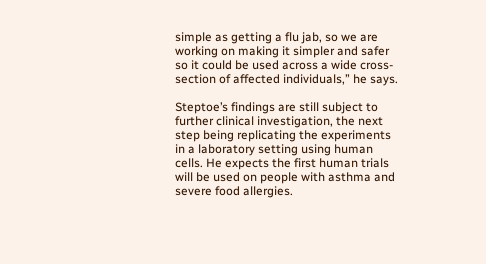simple as getting a flu jab, so we are working on making it simpler and safer so it could be used across a wide cross-section of affected individuals,” he says.

Steptoe’s findings are still subject to further clinical investigation, the next step being replicating the experiments in a laboratory setting using human cells. He expects the first human trials will be used on people with asthma and severe food allergies.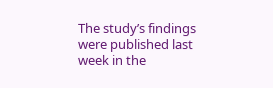The study’s findings were published last week in the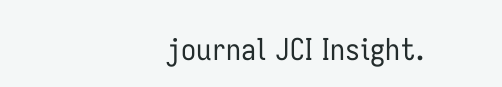journal JCI Insight.